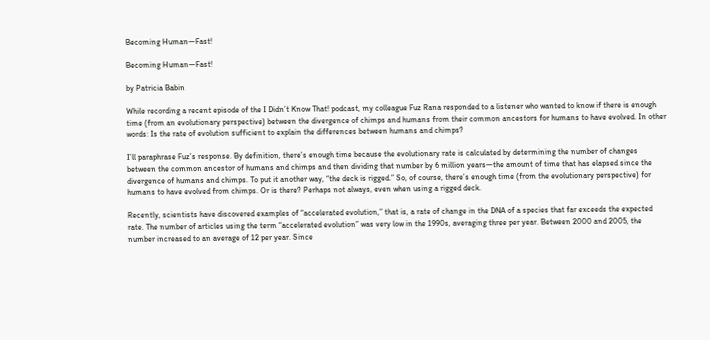Becoming Human—Fast!

Becoming Human—Fast!

by Patricia Babin

While recording a recent episode of the I Didn’t Know That! podcast, my colleague Fuz Rana responded to a listener who wanted to know if there is enough time (from an evolutionary perspective) between the divergence of chimps and humans from their common ancestors for humans to have evolved. In other words: Is the rate of evolution sufficient to explain the differences between humans and chimps?

I’ll paraphrase Fuz’s response. By definition, there’s enough time because the evolutionary rate is calculated by determining the number of changes between the common ancestor of humans and chimps and then dividing that number by 6 million years—the amount of time that has elapsed since the divergence of humans and chimps. To put it another way, “the deck is rigged.” So, of course, there’s enough time (from the evolutionary perspective) for humans to have evolved from chimps. Or is there? Perhaps not always, even when using a rigged deck.

Recently, scientists have discovered examples of “accelerated evolution,” that is, a rate of change in the DNA of a species that far exceeds the expected rate. The number of articles using the term “accelerated evolution” was very low in the 1990s, averaging three per year. Between 2000 and 2005, the number increased to an average of 12 per year. Since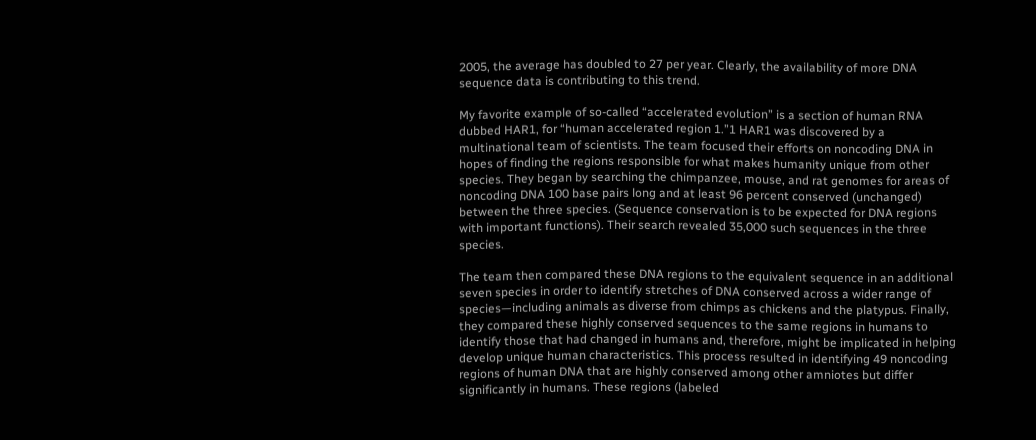2005, the average has doubled to 27 per year. Clearly, the availability of more DNA sequence data is contributing to this trend.

My favorite example of so-called “accelerated evolution” is a section of human RNA dubbed HAR1, for “human accelerated region 1.”1 HAR1 was discovered by a multinational team of scientists. The team focused their efforts on noncoding DNA in hopes of finding the regions responsible for what makes humanity unique from other species. They began by searching the chimpanzee, mouse, and rat genomes for areas of noncoding DNA 100 base pairs long and at least 96 percent conserved (unchanged) between the three species. (Sequence conservation is to be expected for DNA regions with important functions). Their search revealed 35,000 such sequences in the three species.

The team then compared these DNA regions to the equivalent sequence in an additional seven species in order to identify stretches of DNA conserved across a wider range of species—including animals as diverse from chimps as chickens and the platypus. Finally, they compared these highly conserved sequences to the same regions in humans to identify those that had changed in humans and, therefore, might be implicated in helping develop unique human characteristics. This process resulted in identifying 49 noncoding regions of human DNA that are highly conserved among other amniotes but differ significantly in humans. These regions (labeled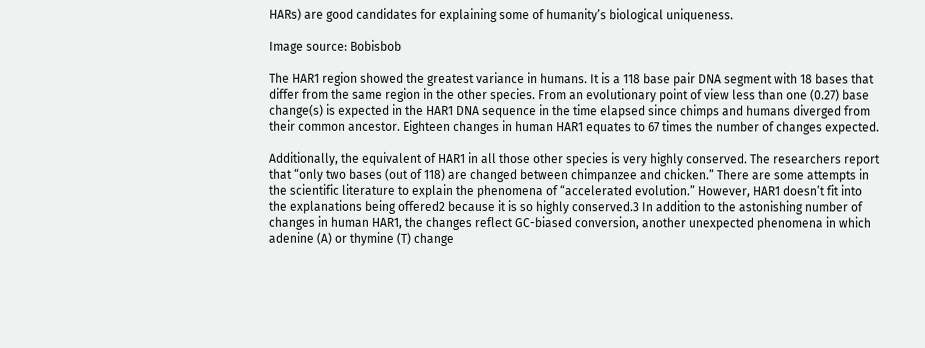HARs) are good candidates for explaining some of humanity’s biological uniqueness.

Image source: Bobisbob

The HAR1 region showed the greatest variance in humans. It is a 118 base pair DNA segment with 18 bases that differ from the same region in the other species. From an evolutionary point of view less than one (0.27) base change(s) is expected in the HAR1 DNA sequence in the time elapsed since chimps and humans diverged from their common ancestor. Eighteen changes in human HAR1 equates to 67 times the number of changes expected.

Additionally, the equivalent of HAR1 in all those other species is very highly conserved. The researchers report that “only two bases (out of 118) are changed between chimpanzee and chicken.” There are some attempts in the scientific literature to explain the phenomena of “accelerated evolution.” However, HAR1 doesn’t fit into the explanations being offered2 because it is so highly conserved.3 In addition to the astonishing number of changes in human HAR1, the changes reflect GC-biased conversion, another unexpected phenomena in which adenine (A) or thymine (T) change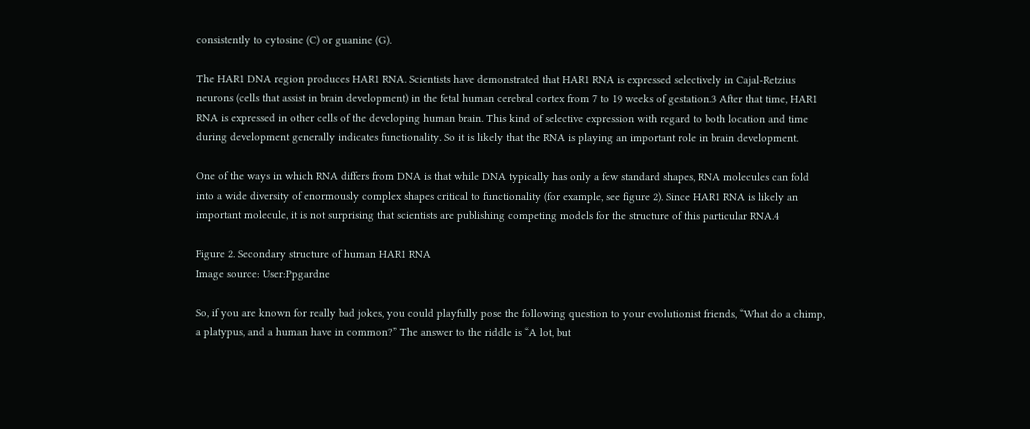consistently to cytosine (C) or guanine (G).

The HAR1 DNA region produces HAR1 RNA. Scientists have demonstrated that HAR1 RNA is expressed selectively in Cajal-Retzius neurons (cells that assist in brain development) in the fetal human cerebral cortex from 7 to 19 weeks of gestation.3 After that time, HAR1 RNA is expressed in other cells of the developing human brain. This kind of selective expression with regard to both location and time during development generally indicates functionality. So it is likely that the RNA is playing an important role in brain development.

One of the ways in which RNA differs from DNA is that while DNA typically has only a few standard shapes, RNA molecules can fold into a wide diversity of enormously complex shapes critical to functionality (for example, see figure 2). Since HAR1 RNA is likely an important molecule, it is not surprising that scientists are publishing competing models for the structure of this particular RNA.4

Figure 2. Secondary structure of human HAR1 RNA
Image source: User:Ppgardne

So, if you are known for really bad jokes, you could playfully pose the following question to your evolutionist friends, “What do a chimp, a platypus, and a human have in common?” The answer to the riddle is “A lot, but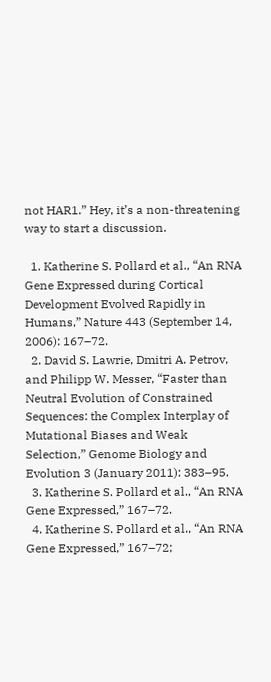not HAR1.” Hey, it’s a non-threatening way to start a discussion.

  1. Katherine S. Pollard et al., “An RNA Gene Expressed during Cortical Development Evolved Rapidly in Humans,” Nature 443 (September 14, 2006): 167–72.
  2. David S. Lawrie, Dmitri A. Petrov, and Philipp W. Messer, “Faster than Neutral Evolution of Constrained Sequences: the Complex Interplay of Mutational Biases and Weak Selection,” Genome Biology and Evolution 3 (January 2011): 383–95.
  3. Katherine S. Pollard et al., “An RNA Gene Expressed,” 167–72.
  4. Katherine S. Pollard et al., “An RNA Gene Expressed,” 167–72;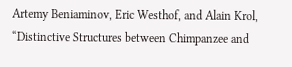Artemy Beniaminov, Eric Westhof, and Alain Krol, “Distinctive Structures between Chimpanzee and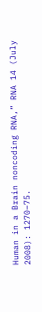Human in a Brain noncoding RNA,” RNA 14 (July 2008): 1270–75.